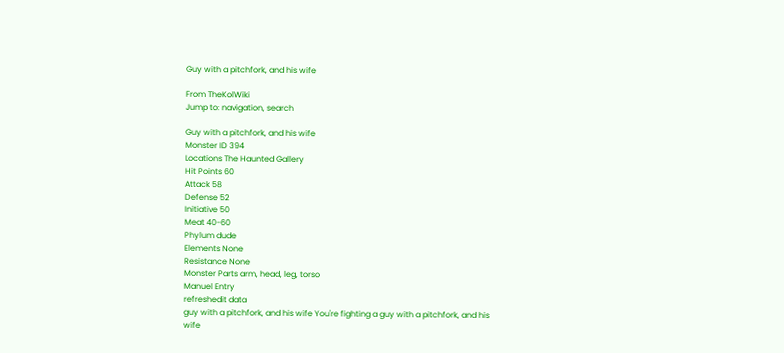Guy with a pitchfork, and his wife

From TheKolWiki
Jump to: navigation, search

Guy with a pitchfork, and his wife
Monster ID 394
Locations The Haunted Gallery
Hit Points 60
Attack 58
Defense 52
Initiative 50
Meat 40-60
Phylum dude
Elements None
Resistance None
Monster Parts arm, head, leg, torso
Manuel Entry
refreshedit data
guy with a pitchfork, and his wife You're fighting a guy with a pitchfork, and his wife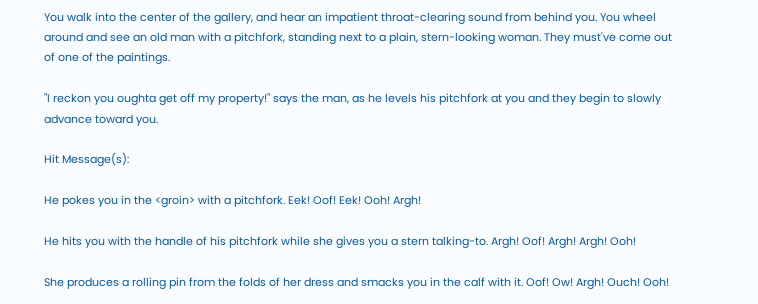You walk into the center of the gallery, and hear an impatient throat-clearing sound from behind you. You wheel around and see an old man with a pitchfork, standing next to a plain, stern-looking woman. They must've come out of one of the paintings.

"I reckon you oughta get off my property!" says the man, as he levels his pitchfork at you and they begin to slowly advance toward you.

Hit Message(s):

He pokes you in the <groin> with a pitchfork. Eek! Oof! Eek! Ooh! Argh!

He hits you with the handle of his pitchfork while she gives you a stern talking-to. Argh! Oof! Argh! Argh! Ooh!

She produces a rolling pin from the folds of her dress and smacks you in the calf with it. Oof! Ow! Argh! Ouch! Ooh!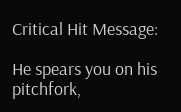Critical Hit Message:

He spears you on his pitchfork,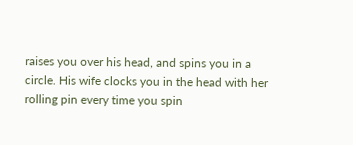raises you over his head, and spins you in a circle. His wife clocks you in the head with her rolling pin every time you spin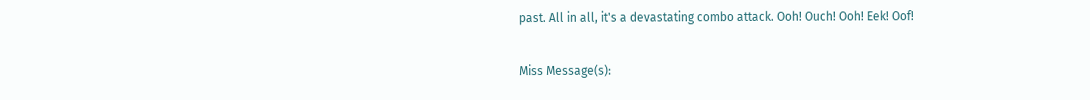past. All in all, it's a devastating combo attack. Ooh! Ouch! Ooh! Eek! Oof!

Miss Message(s):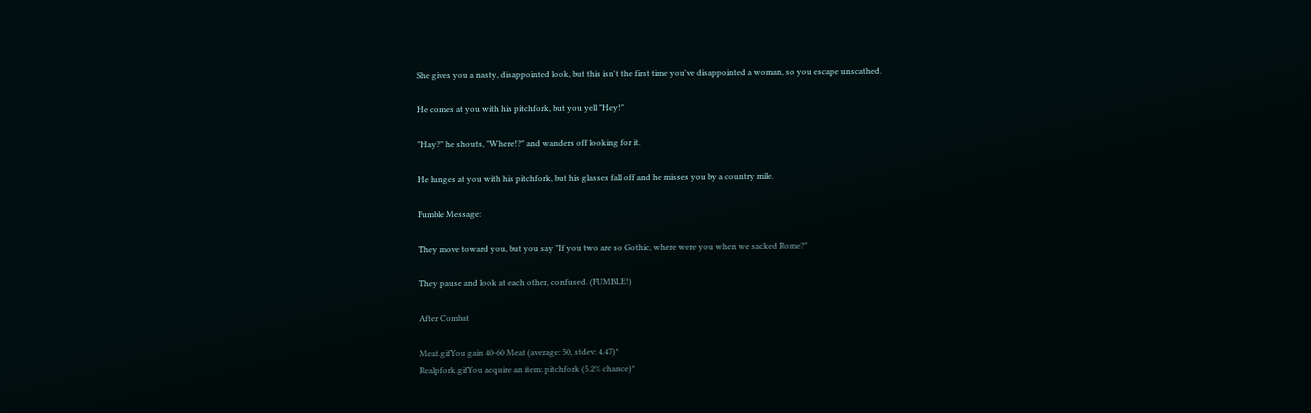She gives you a nasty, disappointed look, but this isn't the first time you've disappointed a woman, so you escape unscathed.

He comes at you with his pitchfork, but you yell "Hey!"

"Hay?" he shouts, "Where!?" and wanders off looking for it.

He lunges at you with his pitchfork, but his glasses fall off and he misses you by a country mile.

Fumble Message:

They move toward you, but you say "If you two are so Gothic, where were you when we sacked Rome?"

They pause and look at each other, confused. (FUMBLE!)

After Combat

Meat.gifYou gain 40-60 Meat (average: 50, stdev: 4.47)*
Realpfork.gifYou acquire an item: pitchfork (5.2% chance)*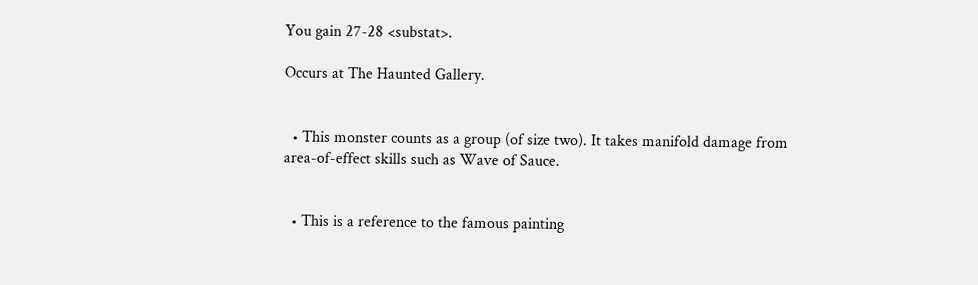You gain 27-28 <substat>.

Occurs at The Haunted Gallery.


  • This monster counts as a group (of size two). It takes manifold damage from area-of-effect skills such as Wave of Sauce.


  • This is a reference to the famous painting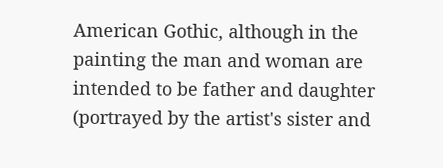American Gothic, although in the painting the man and woman are intended to be father and daughter (portrayed by the artist's sister and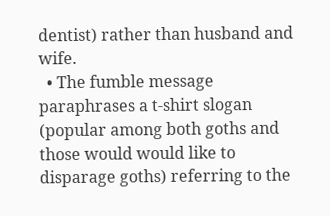dentist) rather than husband and wife.
  • The fumble message paraphrases a t-shirt slogan (popular among both goths and those would would like to disparage goths) referring to the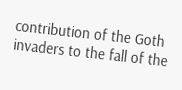contribution of the Goth invaders to the fall of the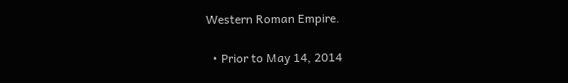Western Roman Empire.


  • Prior to May 14, 2014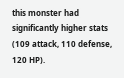this monster had significantly higher stats (109 attack, 110 defense, 120 HP).